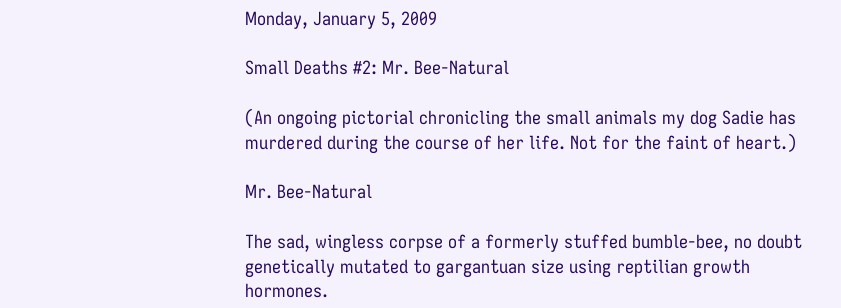Monday, January 5, 2009

Small Deaths #2: Mr. Bee-Natural

(An ongoing pictorial chronicling the small animals my dog Sadie has murdered during the course of her life. Not for the faint of heart.)

Mr. Bee-Natural

The sad, wingless corpse of a formerly stuffed bumble-bee, no doubt genetically mutated to gargantuan size using reptilian growth hormones.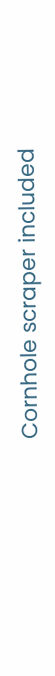Cornhole scraper included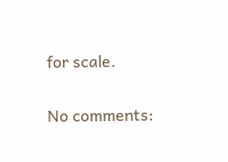for scale.

No comments: